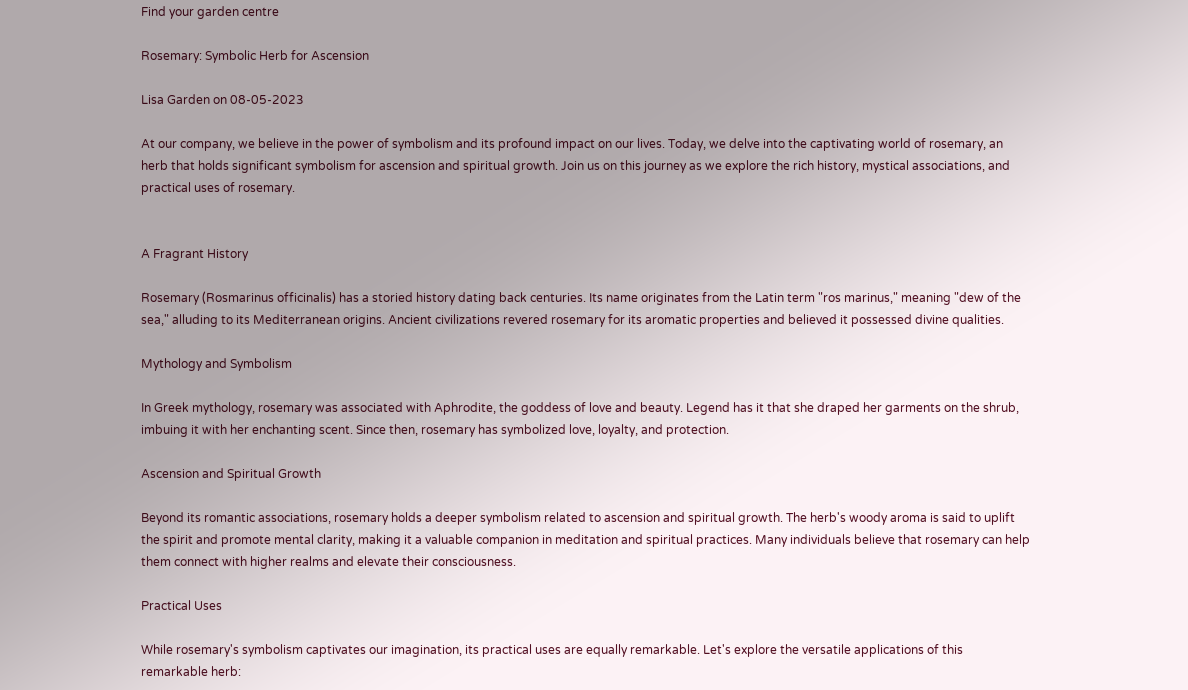Find your garden centre

Rosemary: Symbolic Herb for Ascension

Lisa Garden on 08-05-2023

At our company, we believe in the power of symbolism and its profound impact on our lives. Today, we delve into the captivating world of rosemary, an herb that holds significant symbolism for ascension and spiritual growth. Join us on this journey as we explore the rich history, mystical associations, and practical uses of rosemary.


A Fragrant History

Rosemary (Rosmarinus officinalis) has a storied history dating back centuries. Its name originates from the Latin term "ros marinus," meaning "dew of the sea," alluding to its Mediterranean origins. Ancient civilizations revered rosemary for its aromatic properties and believed it possessed divine qualities.

Mythology and Symbolism

In Greek mythology, rosemary was associated with Aphrodite, the goddess of love and beauty. Legend has it that she draped her garments on the shrub, imbuing it with her enchanting scent. Since then, rosemary has symbolized love, loyalty, and protection.

Ascension and Spiritual Growth

Beyond its romantic associations, rosemary holds a deeper symbolism related to ascension and spiritual growth. The herb's woody aroma is said to uplift the spirit and promote mental clarity, making it a valuable companion in meditation and spiritual practices. Many individuals believe that rosemary can help them connect with higher realms and elevate their consciousness.

Practical Uses

While rosemary's symbolism captivates our imagination, its practical uses are equally remarkable. Let's explore the versatile applications of this remarkable herb: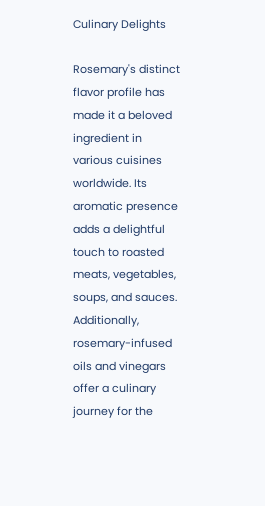Culinary Delights

Rosemary's distinct flavor profile has made it a beloved ingredient in various cuisines worldwide. Its aromatic presence adds a delightful touch to roasted meats, vegetables, soups, and sauces. Additionally, rosemary-infused oils and vinegars offer a culinary journey for the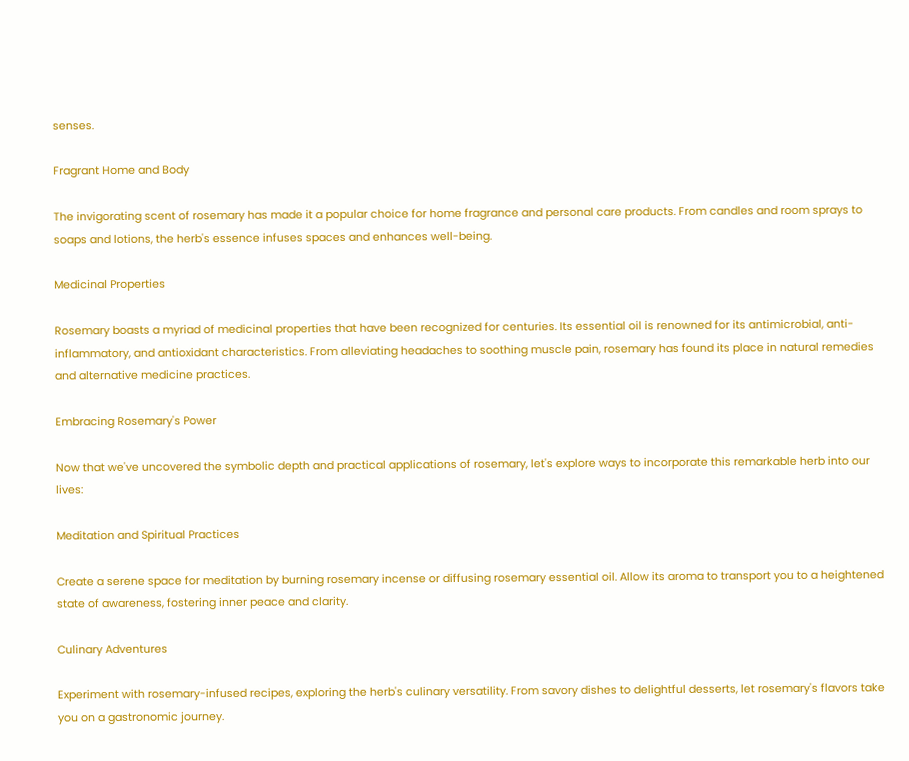senses.

Fragrant Home and Body

The invigorating scent of rosemary has made it a popular choice for home fragrance and personal care products. From candles and room sprays to soaps and lotions, the herb's essence infuses spaces and enhances well-being.

Medicinal Properties

Rosemary boasts a myriad of medicinal properties that have been recognized for centuries. Its essential oil is renowned for its antimicrobial, anti-inflammatory, and antioxidant characteristics. From alleviating headaches to soothing muscle pain, rosemary has found its place in natural remedies and alternative medicine practices.

Embracing Rosemary's Power

Now that we've uncovered the symbolic depth and practical applications of rosemary, let's explore ways to incorporate this remarkable herb into our lives:

Meditation and Spiritual Practices

Create a serene space for meditation by burning rosemary incense or diffusing rosemary essential oil. Allow its aroma to transport you to a heightened state of awareness, fostering inner peace and clarity.

Culinary Adventures

Experiment with rosemary-infused recipes, exploring the herb's culinary versatility. From savory dishes to delightful desserts, let rosemary's flavors take you on a gastronomic journey.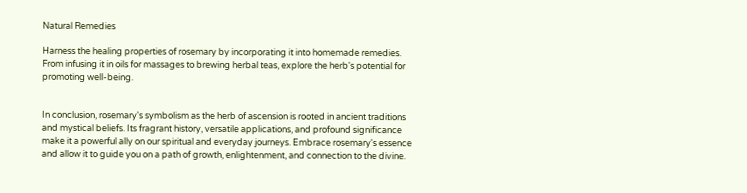Natural Remedies

Harness the healing properties of rosemary by incorporating it into homemade remedies. From infusing it in oils for massages to brewing herbal teas, explore the herb's potential for promoting well-being.


In conclusion, rosemary's symbolism as the herb of ascension is rooted in ancient traditions and mystical beliefs. Its fragrant history, versatile applications, and profound significance make it a powerful ally on our spiritual and everyday journeys. Embrace rosemary's essence and allow it to guide you on a path of growth, enlightenment, and connection to the divine.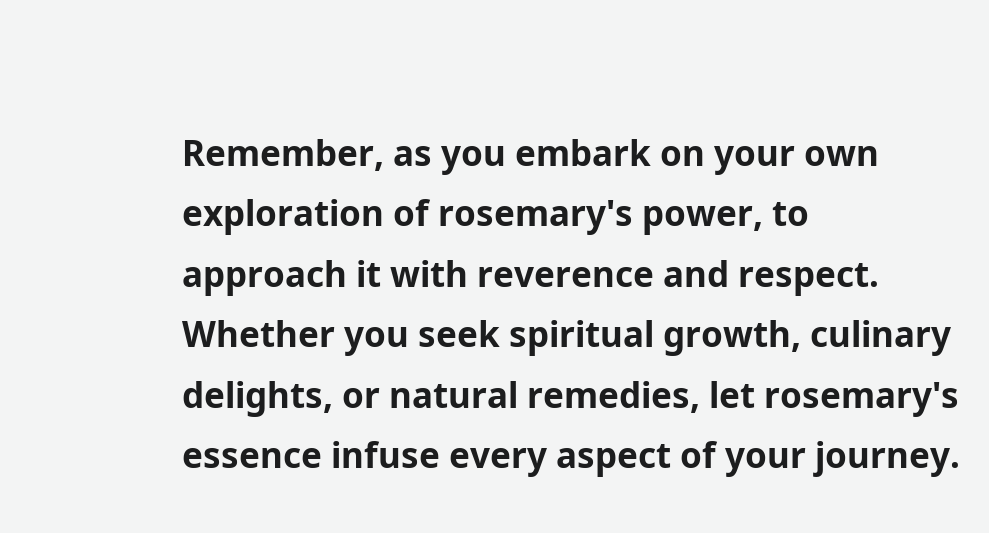Remember, as you embark on your own exploration of rosemary's power, to approach it with reverence and respect. Whether you seek spiritual growth, culinary delights, or natural remedies, let rosemary's essence infuse every aspect of your journey.